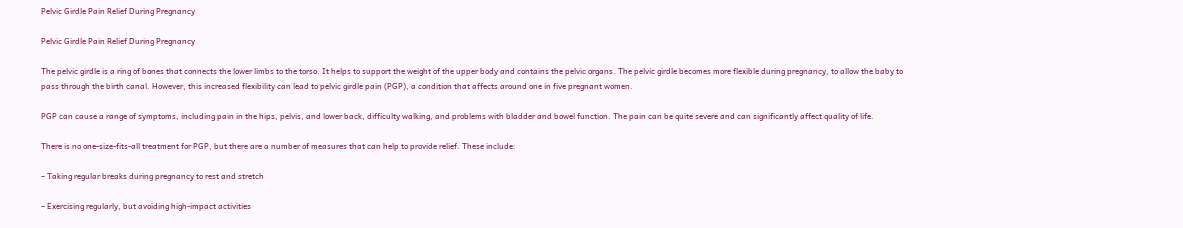Pelvic Girdle Pain Relief During Pregnancy

Pelvic Girdle Pain Relief During Pregnancy

The pelvic girdle is a ring of bones that connects the lower limbs to the torso. It helps to support the weight of the upper body and contains the pelvic organs. The pelvic girdle becomes more flexible during pregnancy, to allow the baby to pass through the birth canal. However, this increased flexibility can lead to pelvic girdle pain (PGP), a condition that affects around one in five pregnant women.

PGP can cause a range of symptoms, including pain in the hips, pelvis, and lower back, difficulty walking, and problems with bladder and bowel function. The pain can be quite severe and can significantly affect quality of life.

There is no one-size-fits-all treatment for PGP, but there are a number of measures that can help to provide relief. These include:

– Taking regular breaks during pregnancy to rest and stretch

– Exercising regularly, but avoiding high-impact activities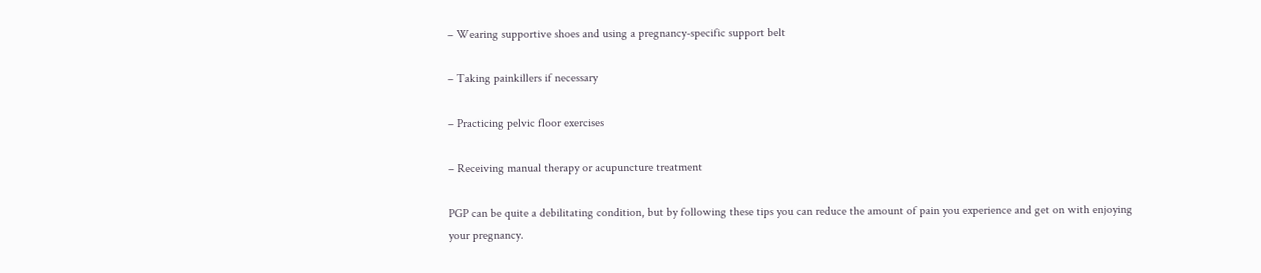– Wearing supportive shoes and using a pregnancy-specific support belt

– Taking painkillers if necessary

– Practicing pelvic floor exercises

– Receiving manual therapy or acupuncture treatment

PGP can be quite a debilitating condition, but by following these tips you can reduce the amount of pain you experience and get on with enjoying your pregnancy.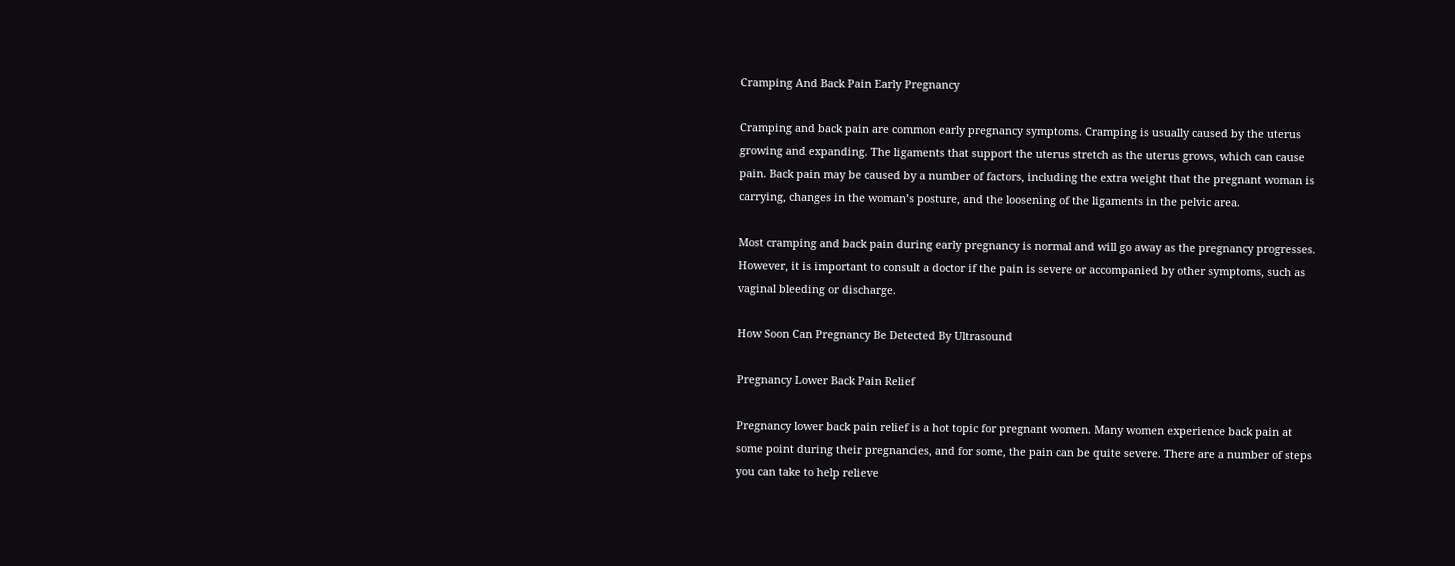Cramping And Back Pain Early Pregnancy

Cramping and back pain are common early pregnancy symptoms. Cramping is usually caused by the uterus growing and expanding. The ligaments that support the uterus stretch as the uterus grows, which can cause pain. Back pain may be caused by a number of factors, including the extra weight that the pregnant woman is carrying, changes in the woman’s posture, and the loosening of the ligaments in the pelvic area.

Most cramping and back pain during early pregnancy is normal and will go away as the pregnancy progresses. However, it is important to consult a doctor if the pain is severe or accompanied by other symptoms, such as vaginal bleeding or discharge.

How Soon Can Pregnancy Be Detected By Ultrasound

Pregnancy Lower Back Pain Relief

Pregnancy lower back pain relief is a hot topic for pregnant women. Many women experience back pain at some point during their pregnancies, and for some, the pain can be quite severe. There are a number of steps you can take to help relieve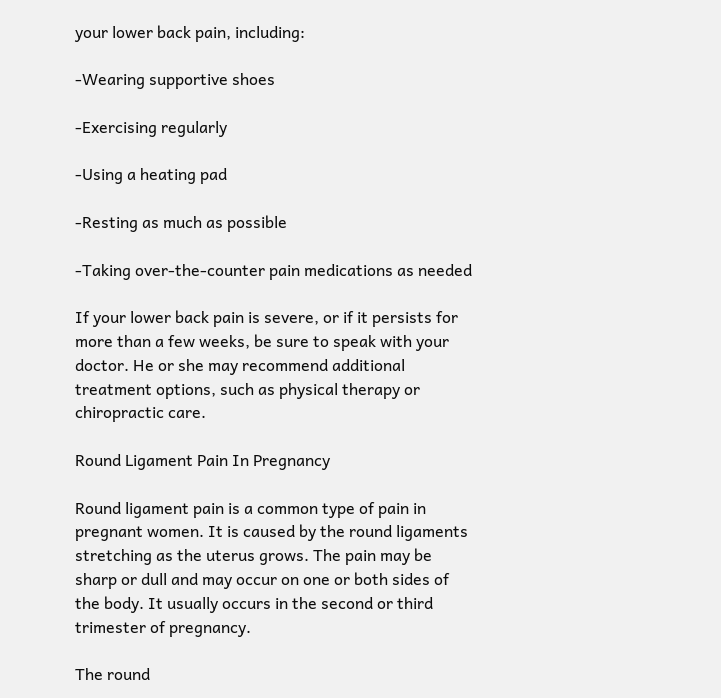your lower back pain, including:

-Wearing supportive shoes

-Exercising regularly

-Using a heating pad

-Resting as much as possible

-Taking over-the-counter pain medications as needed

If your lower back pain is severe, or if it persists for more than a few weeks, be sure to speak with your doctor. He or she may recommend additional treatment options, such as physical therapy or chiropractic care.

Round Ligament Pain In Pregnancy

Round ligament pain is a common type of pain in pregnant women. It is caused by the round ligaments stretching as the uterus grows. The pain may be sharp or dull and may occur on one or both sides of the body. It usually occurs in the second or third trimester of pregnancy.

The round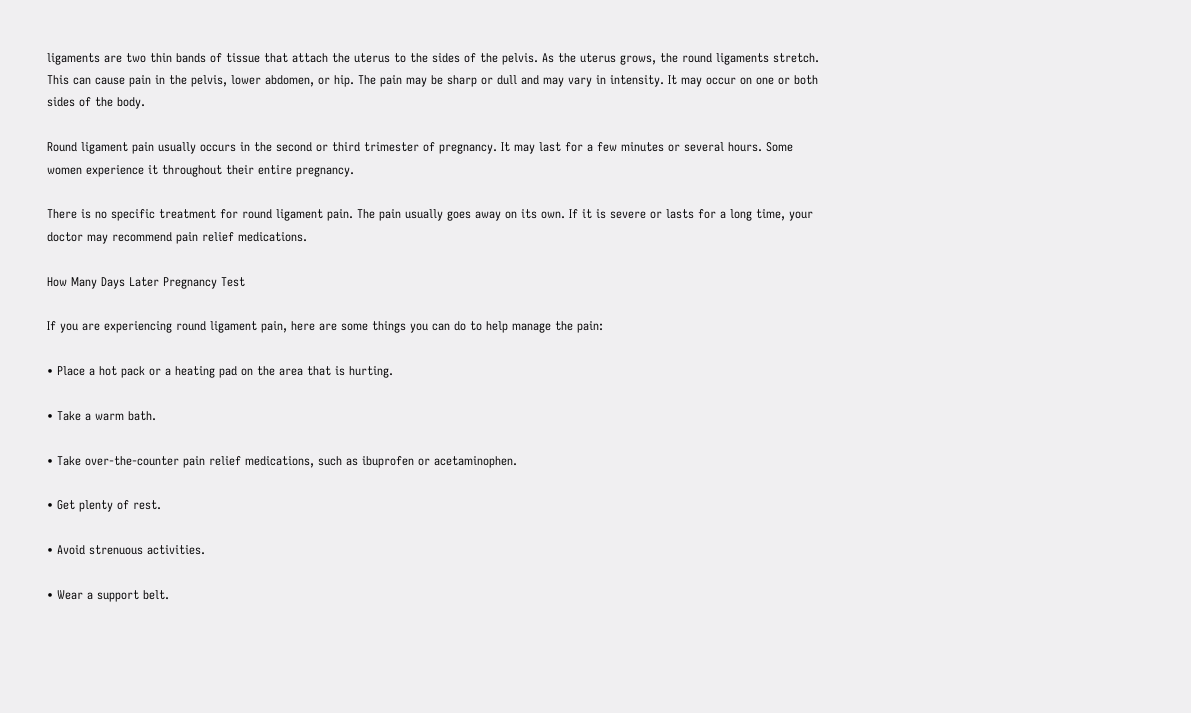ligaments are two thin bands of tissue that attach the uterus to the sides of the pelvis. As the uterus grows, the round ligaments stretch. This can cause pain in the pelvis, lower abdomen, or hip. The pain may be sharp or dull and may vary in intensity. It may occur on one or both sides of the body.

Round ligament pain usually occurs in the second or third trimester of pregnancy. It may last for a few minutes or several hours. Some women experience it throughout their entire pregnancy.

There is no specific treatment for round ligament pain. The pain usually goes away on its own. If it is severe or lasts for a long time, your doctor may recommend pain relief medications.

How Many Days Later Pregnancy Test

If you are experiencing round ligament pain, here are some things you can do to help manage the pain:

• Place a hot pack or a heating pad on the area that is hurting.

• Take a warm bath.

• Take over-the-counter pain relief medications, such as ibuprofen or acetaminophen.

• Get plenty of rest.

• Avoid strenuous activities.

• Wear a support belt.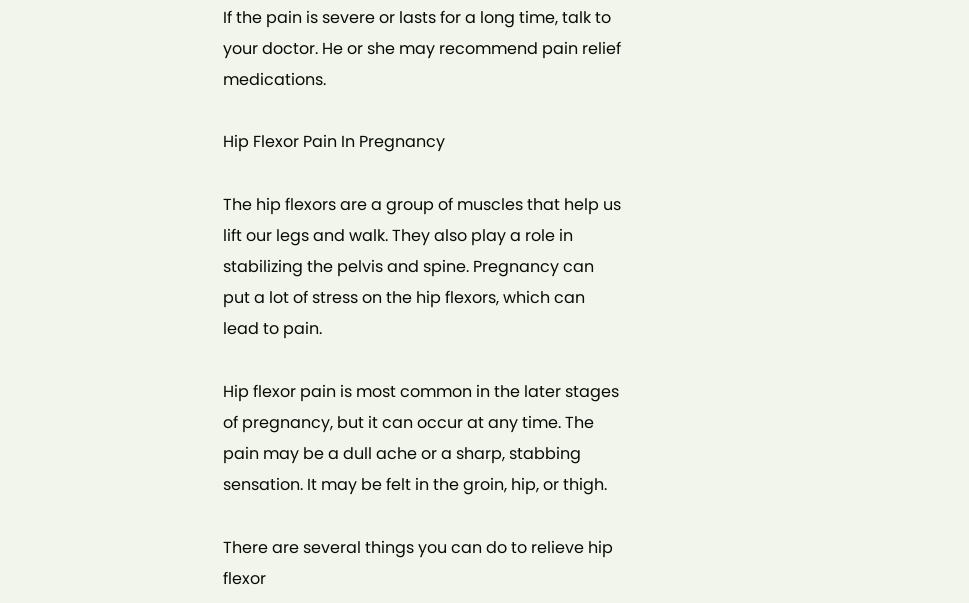If the pain is severe or lasts for a long time, talk to your doctor. He or she may recommend pain relief medications.

Hip Flexor Pain In Pregnancy

The hip flexors are a group of muscles that help us lift our legs and walk. They also play a role in stabilizing the pelvis and spine. Pregnancy can put a lot of stress on the hip flexors, which can lead to pain.

Hip flexor pain is most common in the later stages of pregnancy, but it can occur at any time. The pain may be a dull ache or a sharp, stabbing sensation. It may be felt in the groin, hip, or thigh.

There are several things you can do to relieve hip flexor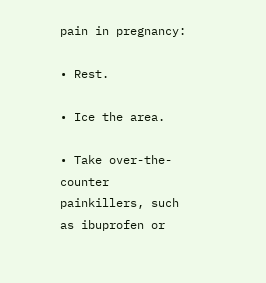pain in pregnancy:

• Rest.

• Ice the area.

• Take over-the-counter painkillers, such as ibuprofen or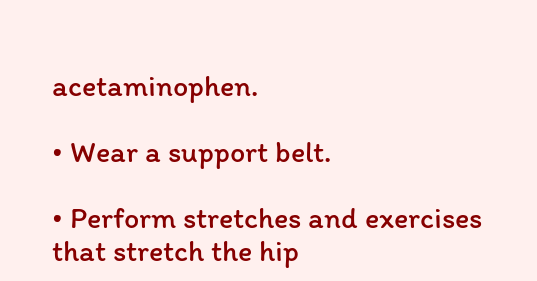acetaminophen.

• Wear a support belt.

• Perform stretches and exercises that stretch the hip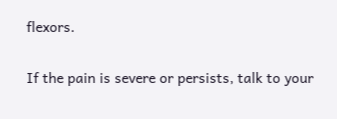flexors.

If the pain is severe or persists, talk to your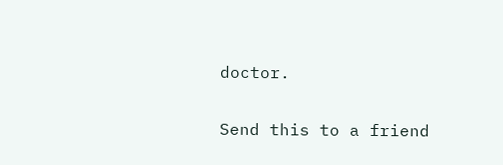doctor.

Send this to a friend